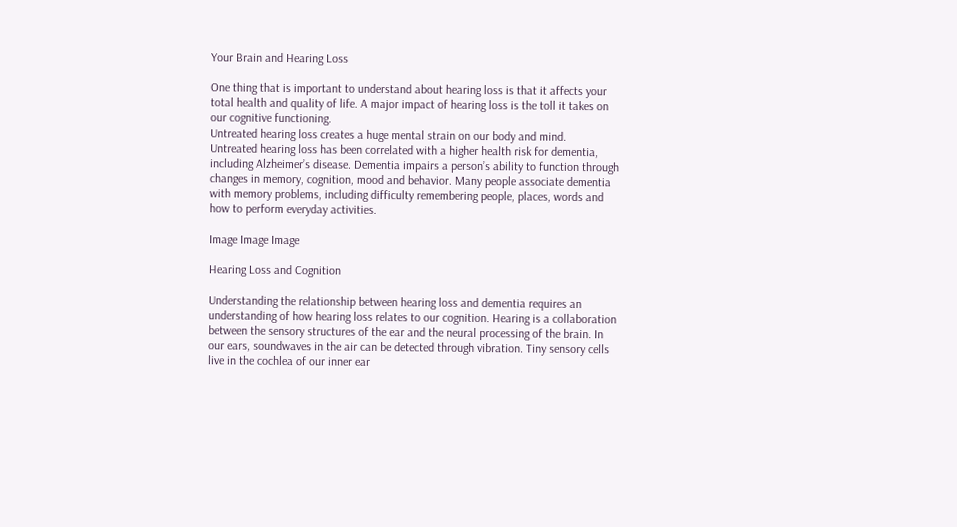Your Brain and Hearing Loss

One thing that is important to understand about hearing loss is that it affects your total health and quality of life. A major impact of hearing loss is the toll it takes on our cognitive functioning.
Untreated hearing loss creates a huge mental strain on our body and mind.
Untreated hearing loss has been correlated with a higher health risk for dementia, including Alzheimer’s disease. Dementia impairs a person’s ability to function through changes in memory, cognition, mood and behavior. Many people associate dementia with memory problems, including difficulty remembering people, places, words and how to perform everyday activities.

Image Image Image

Hearing Loss and Cognition

Understanding the relationship between hearing loss and dementia requires an understanding of how hearing loss relates to our cognition. Hearing is a collaboration between the sensory structures of the ear and the neural processing of the brain. In our ears, soundwaves in the air can be detected through vibration. Tiny sensory cells live in the cochlea of our inner ear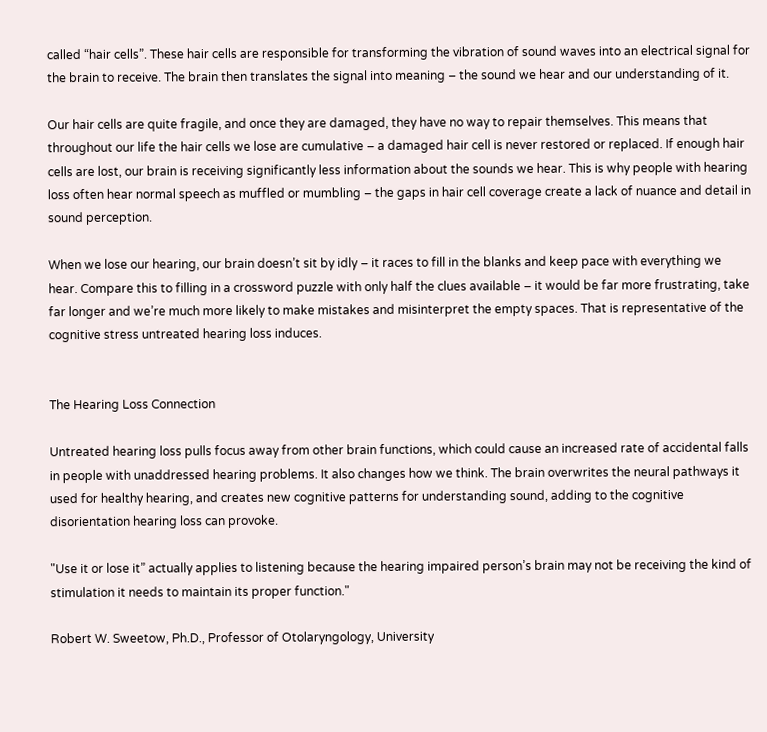called “hair cells”. These hair cells are responsible for transforming the vibration of sound waves into an electrical signal for the brain to receive. The brain then translates the signal into meaning – the sound we hear and our understanding of it.

Our hair cells are quite fragile, and once they are damaged, they have no way to repair themselves. This means that throughout our life the hair cells we lose are cumulative – a damaged hair cell is never restored or replaced. If enough hair cells are lost, our brain is receiving significantly less information about the sounds we hear. This is why people with hearing loss often hear normal speech as muffled or mumbling – the gaps in hair cell coverage create a lack of nuance and detail in sound perception.

When we lose our hearing, our brain doesn’t sit by idly – it races to fill in the blanks and keep pace with everything we hear. Compare this to filling in a crossword puzzle with only half the clues available – it would be far more frustrating, take far longer and we’re much more likely to make mistakes and misinterpret the empty spaces. That is representative of the cognitive stress untreated hearing loss induces.


The Hearing Loss Connection

Untreated hearing loss pulls focus away from other brain functions, which could cause an increased rate of accidental falls in people with unaddressed hearing problems. It also changes how we think. The brain overwrites the neural pathways it used for healthy hearing, and creates new cognitive patterns for understanding sound, adding to the cognitive disorientation hearing loss can provoke.

"Use it or lose it” actually applies to listening because the hearing impaired person’s brain may not be receiving the kind of stimulation it needs to maintain its proper function."

Robert W. Sweetow, Ph.D., Professor of Otolaryngology, University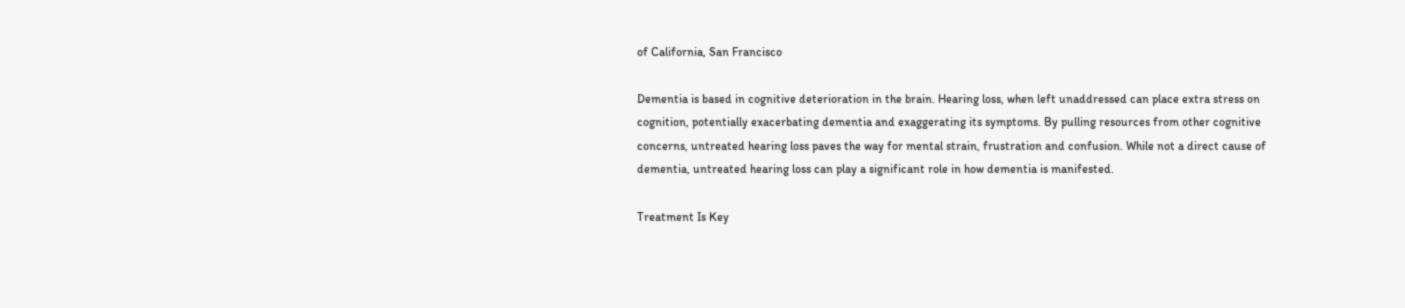of California, San Francisco

Dementia is based in cognitive deterioration in the brain. Hearing loss, when left unaddressed can place extra stress on cognition, potentially exacerbating dementia and exaggerating its symptoms. By pulling resources from other cognitive concerns, untreated hearing loss paves the way for mental strain, frustration and confusion. While not a direct cause of dementia, untreated hearing loss can play a significant role in how dementia is manifested.

Treatment Is Key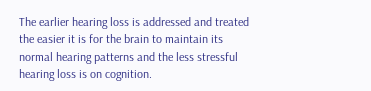The earlier hearing loss is addressed and treated the easier it is for the brain to maintain its normal hearing patterns and the less stressful hearing loss is on cognition.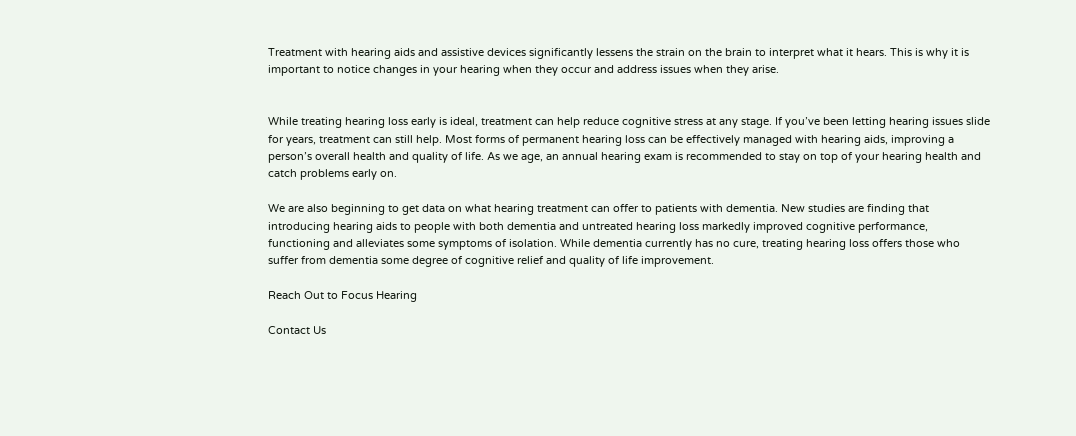Treatment with hearing aids and assistive devices significantly lessens the strain on the brain to interpret what it hears. This is why it is important to notice changes in your hearing when they occur and address issues when they arise.


While treating hearing loss early is ideal, treatment can help reduce cognitive stress at any stage. If you’ve been letting hearing issues slide for years, treatment can still help. Most forms of permanent hearing loss can be effectively managed with hearing aids, improving a person’s overall health and quality of life. As we age, an annual hearing exam is recommended to stay on top of your hearing health and catch problems early on.

We are also beginning to get data on what hearing treatment can offer to patients with dementia. New studies are finding that introducing hearing aids to people with both dementia and untreated hearing loss markedly improved cognitive performance, functioning and alleviates some symptoms of isolation. While dementia currently has no cure, treating hearing loss offers those who suffer from dementia some degree of cognitive relief and quality of life improvement.

Reach Out to Focus Hearing

Contact Us